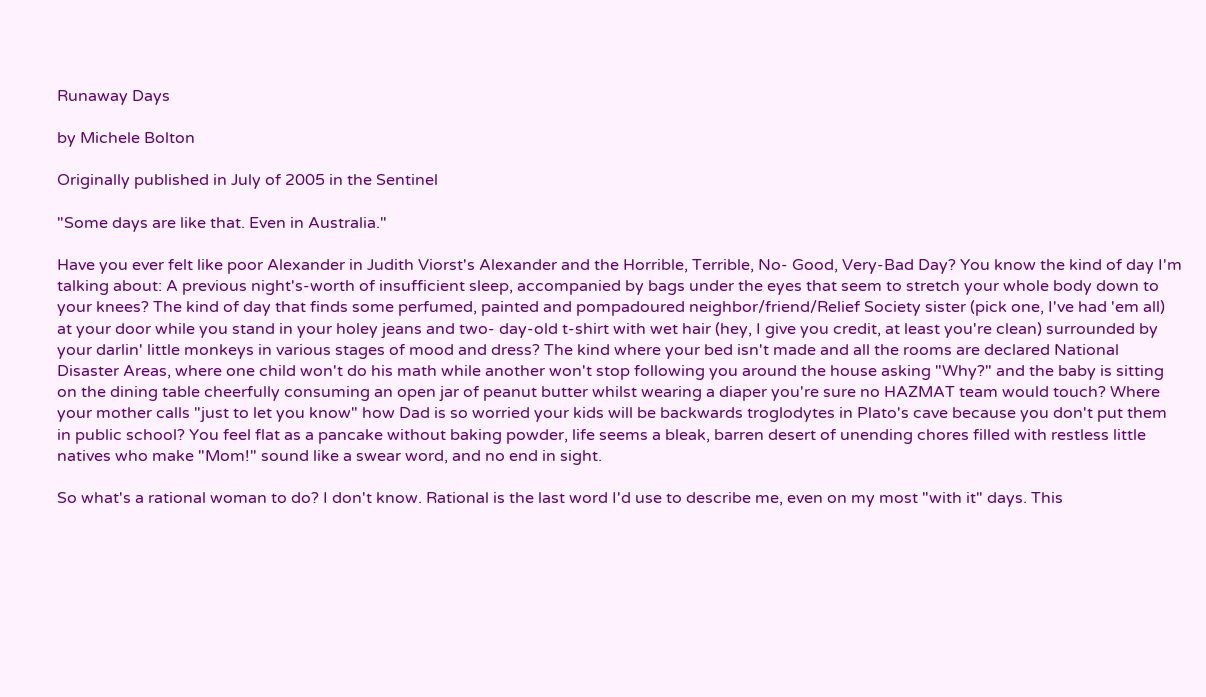Runaway Days

by Michele Bolton

Originally published in July of 2005 in the Sentinel

"Some days are like that. Even in Australia."

Have you ever felt like poor Alexander in Judith Viorst's Alexander and the Horrible, Terrible, No- Good, Very-Bad Day? You know the kind of day I'm talking about: A previous night's-worth of insufficient sleep, accompanied by bags under the eyes that seem to stretch your whole body down to your knees? The kind of day that finds some perfumed, painted and pompadoured neighbor/friend/Relief Society sister (pick one, I've had 'em all) at your door while you stand in your holey jeans and two- day-old t-shirt with wet hair (hey, I give you credit, at least you're clean) surrounded by your darlin' little monkeys in various stages of mood and dress? The kind where your bed isn't made and all the rooms are declared National Disaster Areas, where one child won't do his math while another won't stop following you around the house asking "Why?" and the baby is sitting on the dining table cheerfully consuming an open jar of peanut butter whilst wearing a diaper you're sure no HAZMAT team would touch? Where your mother calls "just to let you know" how Dad is so worried your kids will be backwards troglodytes in Plato's cave because you don't put them in public school? You feel flat as a pancake without baking powder, life seems a bleak, barren desert of unending chores filled with restless little natives who make "Mom!" sound like a swear word, and no end in sight.

So what's a rational woman to do? I don't know. Rational is the last word I'd use to describe me, even on my most "with it" days. This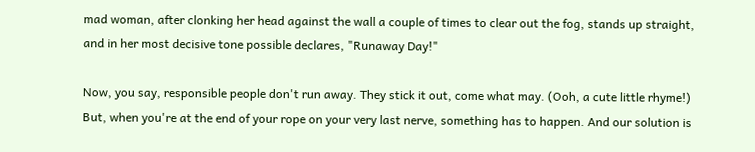mad woman, after clonking her head against the wall a couple of times to clear out the fog, stands up straight, and in her most decisive tone possible declares, "Runaway Day!"

Now, you say, responsible people don't run away. They stick it out, come what may. (Ooh, a cute little rhyme!) But, when you're at the end of your rope on your very last nerve, something has to happen. And our solution is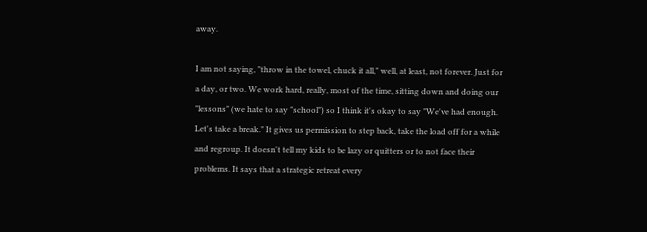away.

I am not saying, "throw in the towel, chuck it all," well, at least, not forever. Just for a day, or two. We work hard, really, most of the time, sitting down and doing our "lessons" (we hate to say "school") so I think it's okay to say "We've had enough. Let's take a break." It gives us permission to step back, take the load off for a while and regroup. It doesn't tell my kids to be lazy or quitters or to not face their problems. It says that a strategic retreat every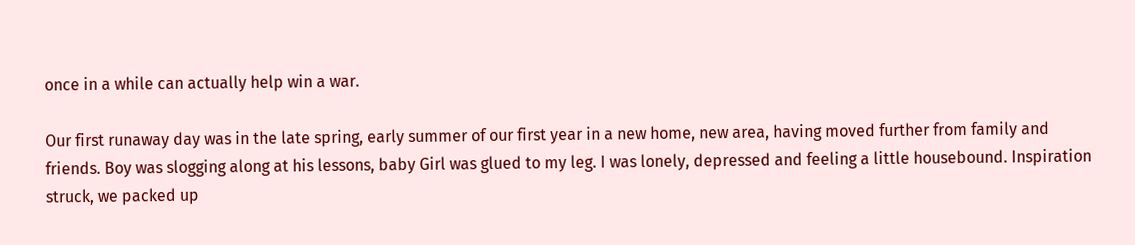once in a while can actually help win a war.

Our first runaway day was in the late spring, early summer of our first year in a new home, new area, having moved further from family and friends. Boy was slogging along at his lessons, baby Girl was glued to my leg. I was lonely, depressed and feeling a little housebound. Inspiration struck, we packed up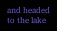and headed to the lake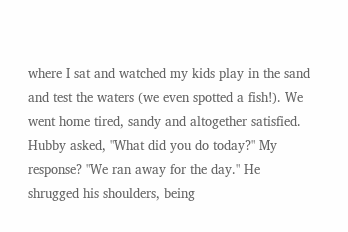where I sat and watched my kids play in the sand and test the waters (we even spotted a fish!). We went home tired, sandy and altogether satisfied. Hubby asked, "What did you do today?" My response? "We ran away for the day." He shrugged his shoulders, being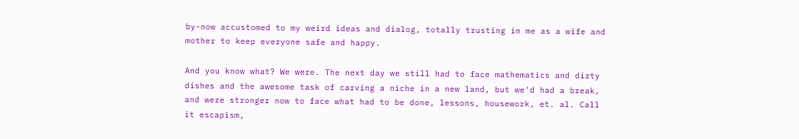by-now accustomed to my weird ideas and dialog, totally trusting in me as a wife and mother to keep everyone safe and happy.

And you know what? We were. The next day we still had to face mathematics and dirty dishes and the awesome task of carving a niche in a new land, but we'd had a break, and were stronger now to face what had to be done, lessons, housework, et. al. Call it escapism,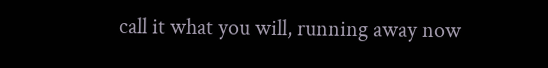call it what you will, running away now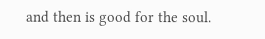and then is good for the soul.